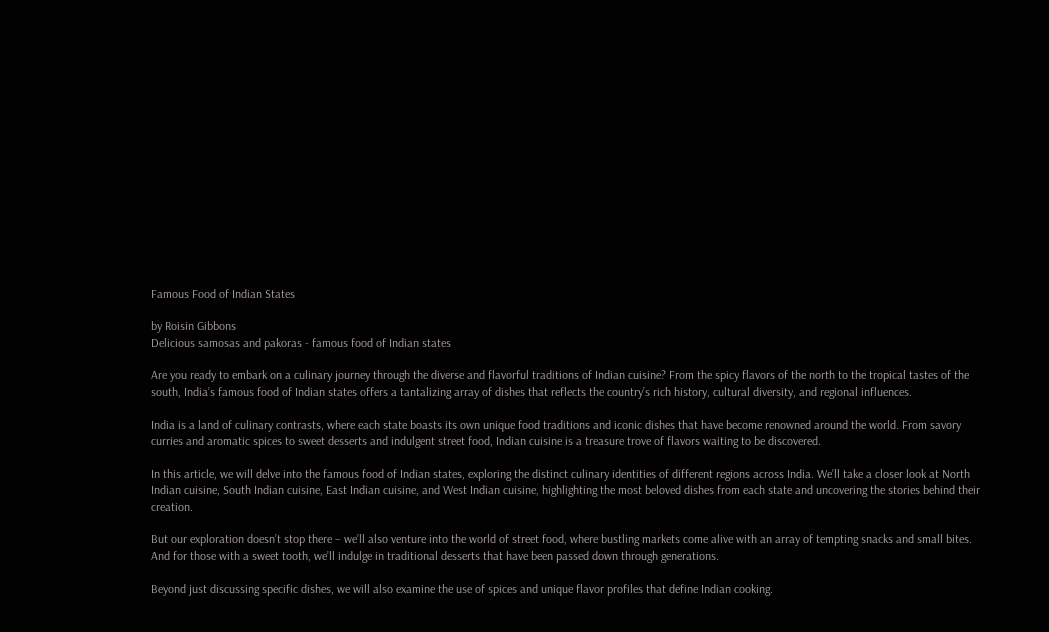Famous Food of Indian States

by Roisin Gibbons
Delicious samosas and pakoras - famous food of Indian states

Are you ready to embark on a culinary journey through the diverse and flavorful traditions of Indian cuisine? From the spicy flavors of the north to the tropical tastes of the south, India’s famous food of Indian states offers a tantalizing array of dishes that reflects the country’s rich history, cultural diversity, and regional influences.

India is a land of culinary contrasts, where each state boasts its own unique food traditions and iconic dishes that have become renowned around the world. From savory curries and aromatic spices to sweet desserts and indulgent street food, Indian cuisine is a treasure trove of flavors waiting to be discovered.

In this article, we will delve into the famous food of Indian states, exploring the distinct culinary identities of different regions across India. We’ll take a closer look at North Indian cuisine, South Indian cuisine, East Indian cuisine, and West Indian cuisine, highlighting the most beloved dishes from each state and uncovering the stories behind their creation.

But our exploration doesn’t stop there – we’ll also venture into the world of street food, where bustling markets come alive with an array of tempting snacks and small bites. And for those with a sweet tooth, we’ll indulge in traditional desserts that have been passed down through generations.

Beyond just discussing specific dishes, we will also examine the use of spices and unique flavor profiles that define Indian cooking.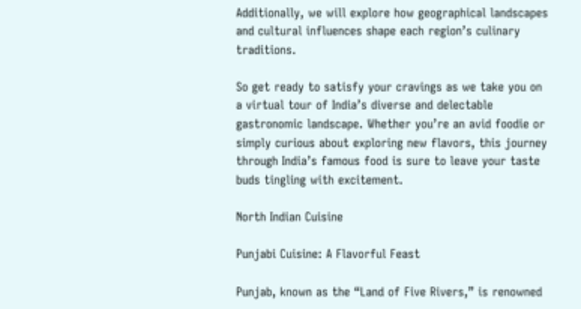Additionally, we will explore how geographical landscapes and cultural influences shape each region’s culinary traditions.

So get ready to satisfy your cravings as we take you on a virtual tour of India’s diverse and delectable gastronomic landscape. Whether you’re an avid foodie or simply curious about exploring new flavors, this journey through India’s famous food is sure to leave your taste buds tingling with excitement.

North Indian Cuisine

Punjabi Cuisine: A Flavorful Feast

Punjab, known as the “Land of Five Rivers,” is renowned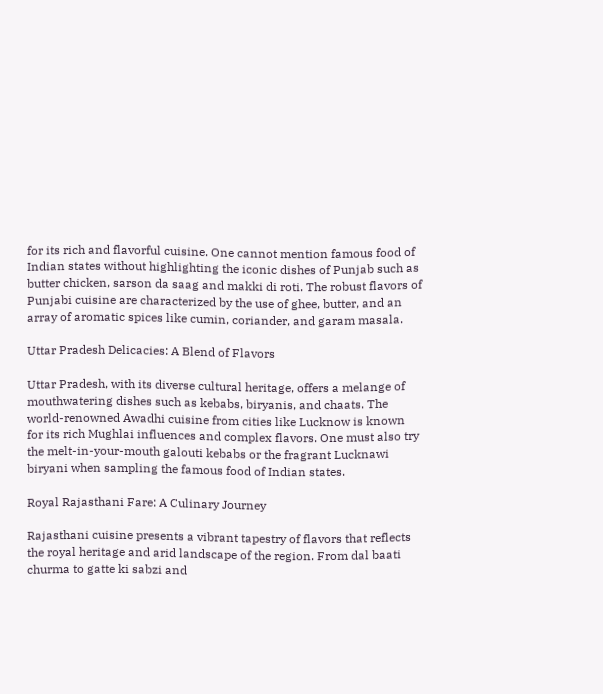for its rich and flavorful cuisine. One cannot mention famous food of Indian states without highlighting the iconic dishes of Punjab such as butter chicken, sarson da saag and makki di roti. The robust flavors of Punjabi cuisine are characterized by the use of ghee, butter, and an array of aromatic spices like cumin, coriander, and garam masala.

Uttar Pradesh Delicacies: A Blend of Flavors

Uttar Pradesh, with its diverse cultural heritage, offers a melange of mouthwatering dishes such as kebabs, biryanis, and chaats. The world-renowned Awadhi cuisine from cities like Lucknow is known for its rich Mughlai influences and complex flavors. One must also try the melt-in-your-mouth galouti kebabs or the fragrant Lucknawi biryani when sampling the famous food of Indian states.

Royal Rajasthani Fare: A Culinary Journey

Rajasthani cuisine presents a vibrant tapestry of flavors that reflects the royal heritage and arid landscape of the region. From dal baati churma to gatte ki sabzi and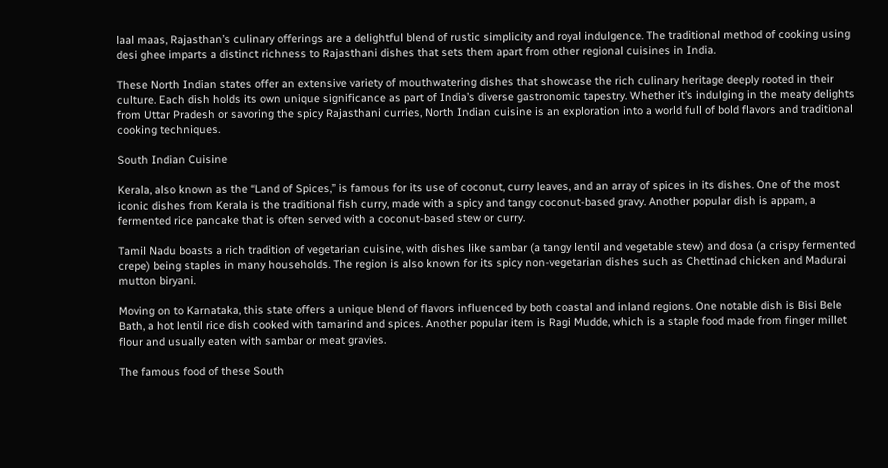laal maas, Rajasthan’s culinary offerings are a delightful blend of rustic simplicity and royal indulgence. The traditional method of cooking using desi ghee imparts a distinct richness to Rajasthani dishes that sets them apart from other regional cuisines in India.

These North Indian states offer an extensive variety of mouthwatering dishes that showcase the rich culinary heritage deeply rooted in their culture. Each dish holds its own unique significance as part of India’s diverse gastronomic tapestry. Whether it’s indulging in the meaty delights from Uttar Pradesh or savoring the spicy Rajasthani curries, North Indian cuisine is an exploration into a world full of bold flavors and traditional cooking techniques.

South Indian Cuisine

Kerala, also known as the “Land of Spices,” is famous for its use of coconut, curry leaves, and an array of spices in its dishes. One of the most iconic dishes from Kerala is the traditional fish curry, made with a spicy and tangy coconut-based gravy. Another popular dish is appam, a fermented rice pancake that is often served with a coconut-based stew or curry.

Tamil Nadu boasts a rich tradition of vegetarian cuisine, with dishes like sambar (a tangy lentil and vegetable stew) and dosa (a crispy fermented crepe) being staples in many households. The region is also known for its spicy non-vegetarian dishes such as Chettinad chicken and Madurai mutton biryani.

Moving on to Karnataka, this state offers a unique blend of flavors influenced by both coastal and inland regions. One notable dish is Bisi Bele Bath, a hot lentil rice dish cooked with tamarind and spices. Another popular item is Ragi Mudde, which is a staple food made from finger millet flour and usually eaten with sambar or meat gravies.

The famous food of these South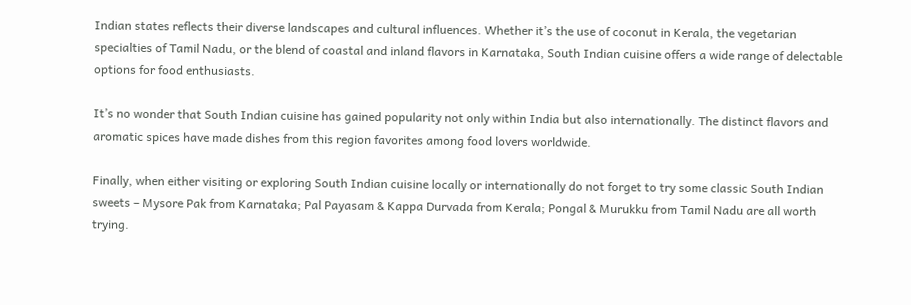Indian states reflects their diverse landscapes and cultural influences. Whether it’s the use of coconut in Kerala, the vegetarian specialties of Tamil Nadu, or the blend of coastal and inland flavors in Karnataka, South Indian cuisine offers a wide range of delectable options for food enthusiasts.

It’s no wonder that South Indian cuisine has gained popularity not only within India but also internationally. The distinct flavors and aromatic spices have made dishes from this region favorites among food lovers worldwide.

Finally, when either visiting or exploring South Indian cuisine locally or internationally do not forget to try some classic South Indian sweets – Mysore Pak from Karnataka; Pal Payasam & Kappa Durvada from Kerala; Pongal & Murukku from Tamil Nadu are all worth trying.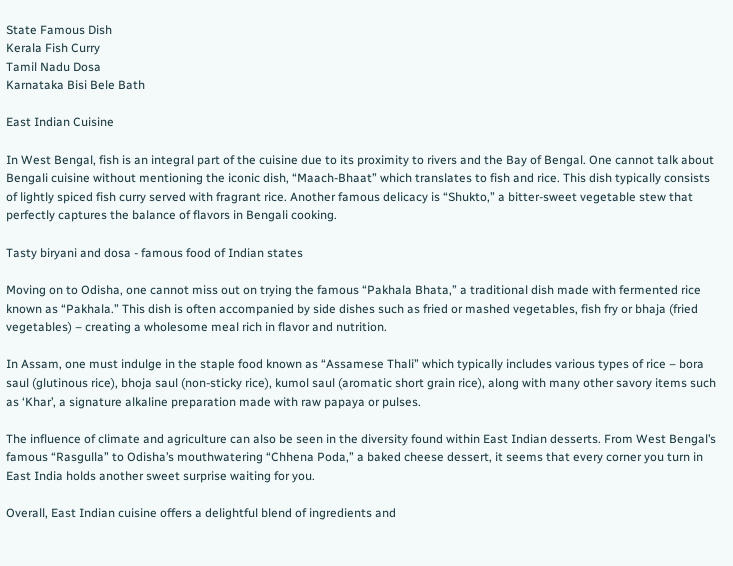State Famous Dish
Kerala Fish Curry
Tamil Nadu Dosa
Karnataka Bisi Bele Bath

East Indian Cuisine

In West Bengal, fish is an integral part of the cuisine due to its proximity to rivers and the Bay of Bengal. One cannot talk about Bengali cuisine without mentioning the iconic dish, “Maach-Bhaat” which translates to fish and rice. This dish typically consists of lightly spiced fish curry served with fragrant rice. Another famous delicacy is “Shukto,” a bitter-sweet vegetable stew that perfectly captures the balance of flavors in Bengali cooking.

Tasty biryani and dosa - famous food of Indian states

Moving on to Odisha, one cannot miss out on trying the famous “Pakhala Bhata,” a traditional dish made with fermented rice known as “Pakhala.” This dish is often accompanied by side dishes such as fried or mashed vegetables, fish fry or bhaja (fried vegetables) – creating a wholesome meal rich in flavor and nutrition.

In Assam, one must indulge in the staple food known as “Assamese Thali” which typically includes various types of rice – bora saul (glutinous rice), bhoja saul (non-sticky rice), kumol saul (aromatic short grain rice), along with many other savory items such as ‘Khar’, a signature alkaline preparation made with raw papaya or pulses.

The influence of climate and agriculture can also be seen in the diversity found within East Indian desserts. From West Bengal’s famous “Rasgulla” to Odisha’s mouthwatering “Chhena Poda,” a baked cheese dessert, it seems that every corner you turn in East India holds another sweet surprise waiting for you.

Overall, East Indian cuisine offers a delightful blend of ingredients and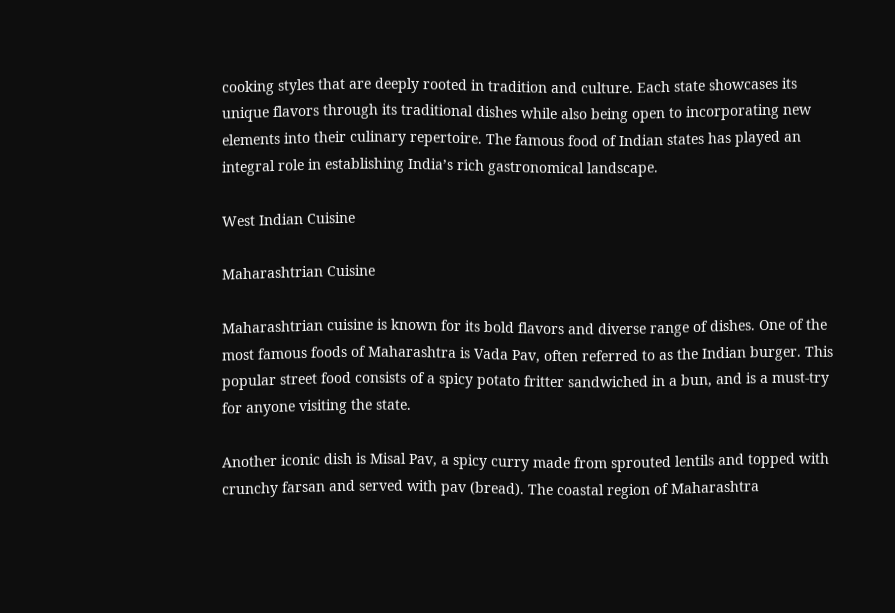cooking styles that are deeply rooted in tradition and culture. Each state showcases its unique flavors through its traditional dishes while also being open to incorporating new elements into their culinary repertoire. The famous food of Indian states has played an integral role in establishing India’s rich gastronomical landscape.

West Indian Cuisine

Maharashtrian Cuisine

Maharashtrian cuisine is known for its bold flavors and diverse range of dishes. One of the most famous foods of Maharashtra is Vada Pav, often referred to as the Indian burger. This popular street food consists of a spicy potato fritter sandwiched in a bun, and is a must-try for anyone visiting the state.

Another iconic dish is Misal Pav, a spicy curry made from sprouted lentils and topped with crunchy farsan and served with pav (bread). The coastal region of Maharashtra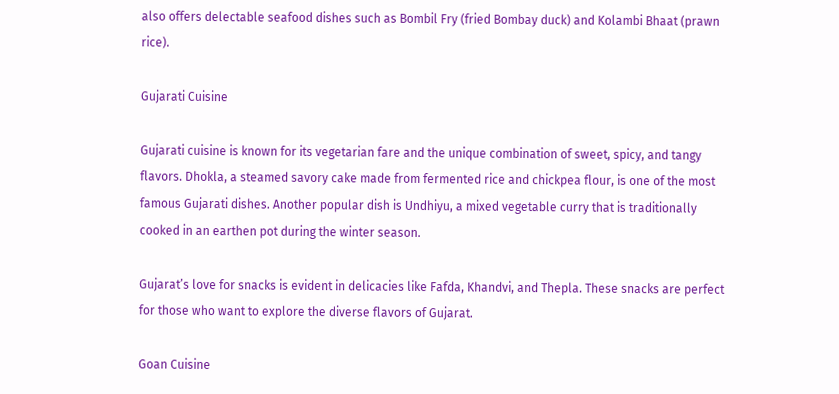also offers delectable seafood dishes such as Bombil Fry (fried Bombay duck) and Kolambi Bhaat (prawn rice).

Gujarati Cuisine

Gujarati cuisine is known for its vegetarian fare and the unique combination of sweet, spicy, and tangy flavors. Dhokla, a steamed savory cake made from fermented rice and chickpea flour, is one of the most famous Gujarati dishes. Another popular dish is Undhiyu, a mixed vegetable curry that is traditionally cooked in an earthen pot during the winter season.

Gujarat’s love for snacks is evident in delicacies like Fafda, Khandvi, and Thepla. These snacks are perfect for those who want to explore the diverse flavors of Gujarat.

Goan Cuisine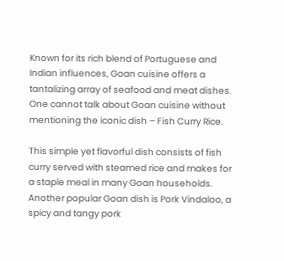Known for its rich blend of Portuguese and Indian influences, Goan cuisine offers a tantalizing array of seafood and meat dishes. One cannot talk about Goan cuisine without mentioning the iconic dish – Fish Curry Rice.

This simple yet flavorful dish consists of fish curry served with steamed rice and makes for a staple meal in many Goan households. Another popular Goan dish is Pork Vindaloo, a spicy and tangy pork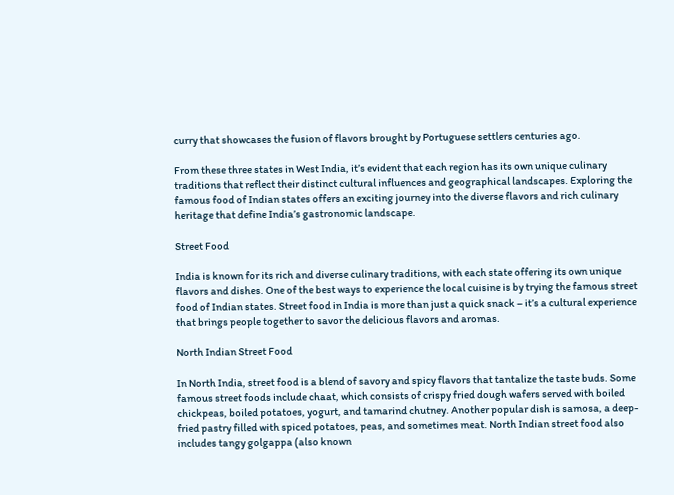curry that showcases the fusion of flavors brought by Portuguese settlers centuries ago.

From these three states in West India, it’s evident that each region has its own unique culinary traditions that reflect their distinct cultural influences and geographical landscapes. Exploring the famous food of Indian states offers an exciting journey into the diverse flavors and rich culinary heritage that define India’s gastronomic landscape.

Street Food

India is known for its rich and diverse culinary traditions, with each state offering its own unique flavors and dishes. One of the best ways to experience the local cuisine is by trying the famous street food of Indian states. Street food in India is more than just a quick snack – it’s a cultural experience that brings people together to savor the delicious flavors and aromas.

North Indian Street Food

In North India, street food is a blend of savory and spicy flavors that tantalize the taste buds. Some famous street foods include chaat, which consists of crispy fried dough wafers served with boiled chickpeas, boiled potatoes, yogurt, and tamarind chutney. Another popular dish is samosa, a deep-fried pastry filled with spiced potatoes, peas, and sometimes meat. North Indian street food also includes tangy golgappa (also known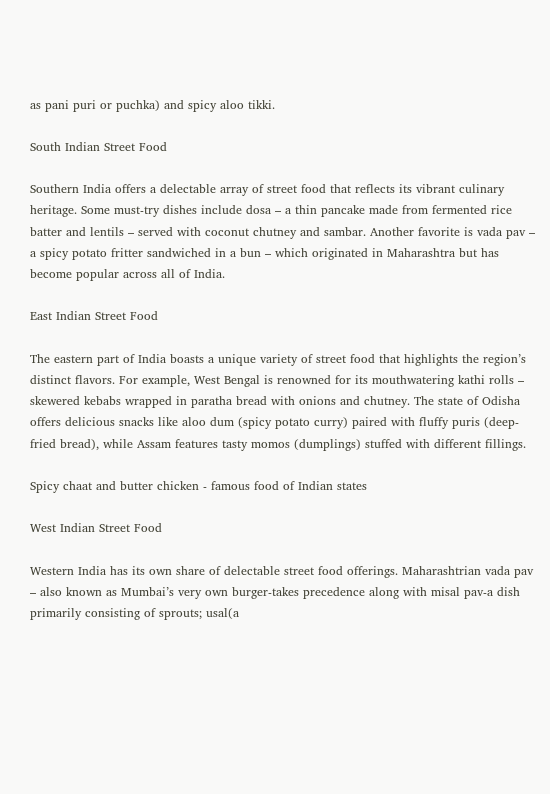as pani puri or puchka) and spicy aloo tikki.

South Indian Street Food

Southern India offers a delectable array of street food that reflects its vibrant culinary heritage. Some must-try dishes include dosa – a thin pancake made from fermented rice batter and lentils – served with coconut chutney and sambar. Another favorite is vada pav – a spicy potato fritter sandwiched in a bun – which originated in Maharashtra but has become popular across all of India.

East Indian Street Food

The eastern part of India boasts a unique variety of street food that highlights the region’s distinct flavors. For example, West Bengal is renowned for its mouthwatering kathi rolls – skewered kebabs wrapped in paratha bread with onions and chutney. The state of Odisha offers delicious snacks like aloo dum (spicy potato curry) paired with fluffy puris (deep-fried bread), while Assam features tasty momos (dumplings) stuffed with different fillings.

Spicy chaat and butter chicken - famous food of Indian states

West Indian Street Food

Western India has its own share of delectable street food offerings. Maharashtrian vada pav – also known as Mumbai’s very own burger-takes precedence along with misal pav-a dish primarily consisting of sprouts; usal(a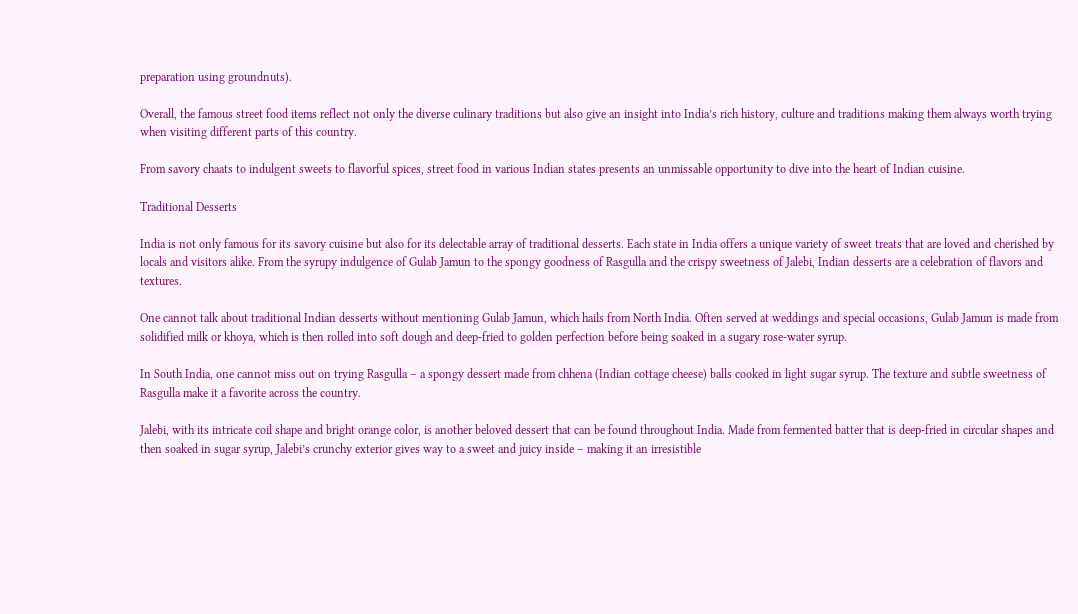preparation using groundnuts).

Overall, the famous street food items reflect not only the diverse culinary traditions but also give an insight into India’s rich history, culture and traditions making them always worth trying when visiting different parts of this country.

From savory chaats to indulgent sweets to flavorful spices, street food in various Indian states presents an unmissable opportunity to dive into the heart of Indian cuisine.

Traditional Desserts

India is not only famous for its savory cuisine but also for its delectable array of traditional desserts. Each state in India offers a unique variety of sweet treats that are loved and cherished by locals and visitors alike. From the syrupy indulgence of Gulab Jamun to the spongy goodness of Rasgulla and the crispy sweetness of Jalebi, Indian desserts are a celebration of flavors and textures.

One cannot talk about traditional Indian desserts without mentioning Gulab Jamun, which hails from North India. Often served at weddings and special occasions, Gulab Jamun is made from solidified milk or khoya, which is then rolled into soft dough and deep-fried to golden perfection before being soaked in a sugary rose-water syrup.

In South India, one cannot miss out on trying Rasgulla – a spongy dessert made from chhena (Indian cottage cheese) balls cooked in light sugar syrup. The texture and subtle sweetness of Rasgulla make it a favorite across the country.

Jalebi, with its intricate coil shape and bright orange color, is another beloved dessert that can be found throughout India. Made from fermented batter that is deep-fried in circular shapes and then soaked in sugar syrup, Jalebi’s crunchy exterior gives way to a sweet and juicy inside – making it an irresistible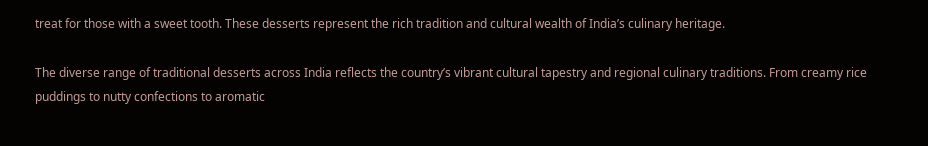treat for those with a sweet tooth. These desserts represent the rich tradition and cultural wealth of India’s culinary heritage.

The diverse range of traditional desserts across India reflects the country’s vibrant cultural tapestry and regional culinary traditions. From creamy rice puddings to nutty confections to aromatic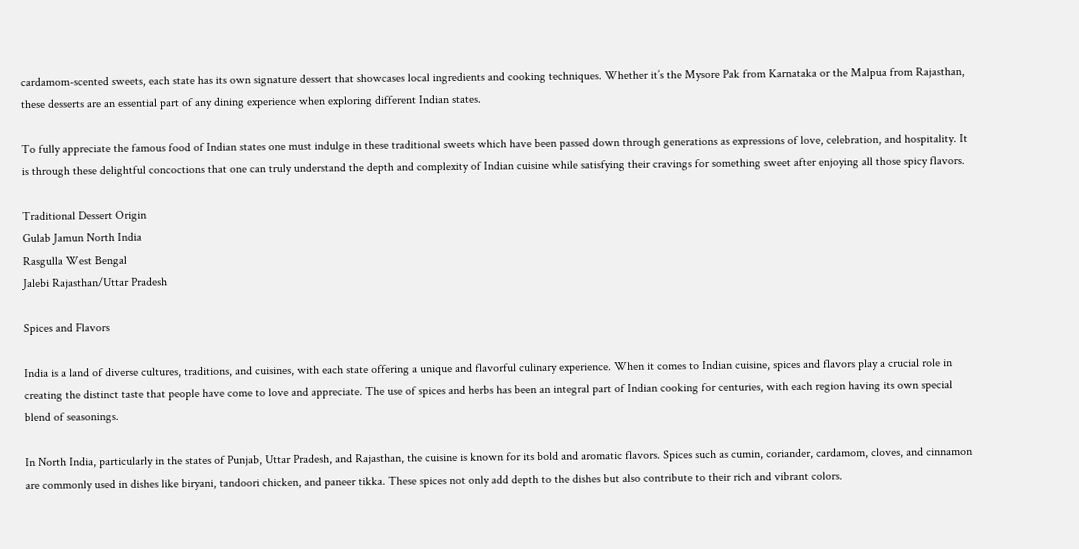cardamom-scented sweets, each state has its own signature dessert that showcases local ingredients and cooking techniques. Whether it’s the Mysore Pak from Karnataka or the Malpua from Rajasthan, these desserts are an essential part of any dining experience when exploring different Indian states.

To fully appreciate the famous food of Indian states one must indulge in these traditional sweets which have been passed down through generations as expressions of love, celebration, and hospitality. It is through these delightful concoctions that one can truly understand the depth and complexity of Indian cuisine while satisfying their cravings for something sweet after enjoying all those spicy flavors.

Traditional Dessert Origin
Gulab Jamun North India
Rasgulla West Bengal
Jalebi Rajasthan/Uttar Pradesh

Spices and Flavors

India is a land of diverse cultures, traditions, and cuisines, with each state offering a unique and flavorful culinary experience. When it comes to Indian cuisine, spices and flavors play a crucial role in creating the distinct taste that people have come to love and appreciate. The use of spices and herbs has been an integral part of Indian cooking for centuries, with each region having its own special blend of seasonings.

In North India, particularly in the states of Punjab, Uttar Pradesh, and Rajasthan, the cuisine is known for its bold and aromatic flavors. Spices such as cumin, coriander, cardamom, cloves, and cinnamon are commonly used in dishes like biryani, tandoori chicken, and paneer tikka. These spices not only add depth to the dishes but also contribute to their rich and vibrant colors.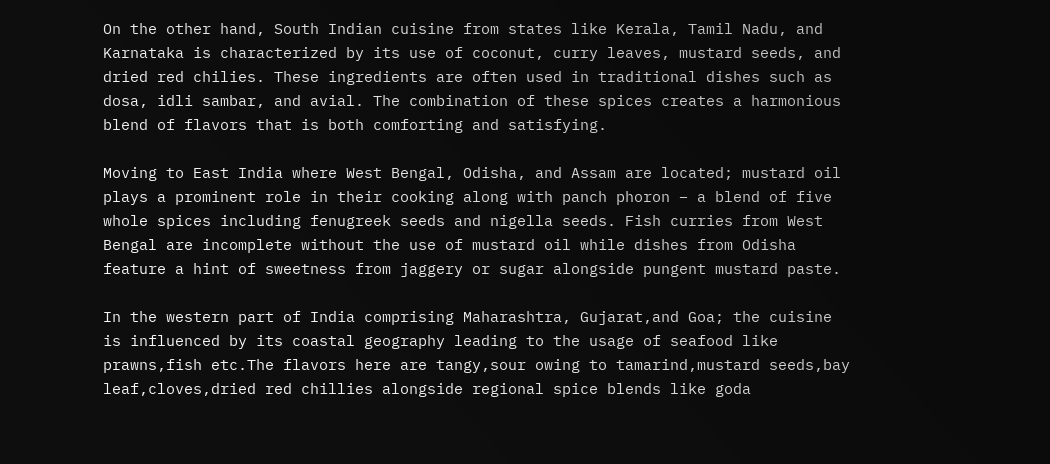On the other hand, South Indian cuisine from states like Kerala, Tamil Nadu, and Karnataka is characterized by its use of coconut, curry leaves, mustard seeds, and dried red chilies. These ingredients are often used in traditional dishes such as dosa, idli sambar, and avial. The combination of these spices creates a harmonious blend of flavors that is both comforting and satisfying.

Moving to East India where West Bengal, Odisha, and Assam are located; mustard oil plays a prominent role in their cooking along with panch phoron – a blend of five whole spices including fenugreek seeds and nigella seeds. Fish curries from West Bengal are incomplete without the use of mustard oil while dishes from Odisha feature a hint of sweetness from jaggery or sugar alongside pungent mustard paste.

In the western part of India comprising Maharashtra, Gujarat,and Goa; the cuisine is influenced by its coastal geography leading to the usage of seafood like prawns,fish etc.The flavors here are tangy,sour owing to tamarind,mustard seeds,bay leaf,cloves,dried red chillies alongside regional spice blends like goda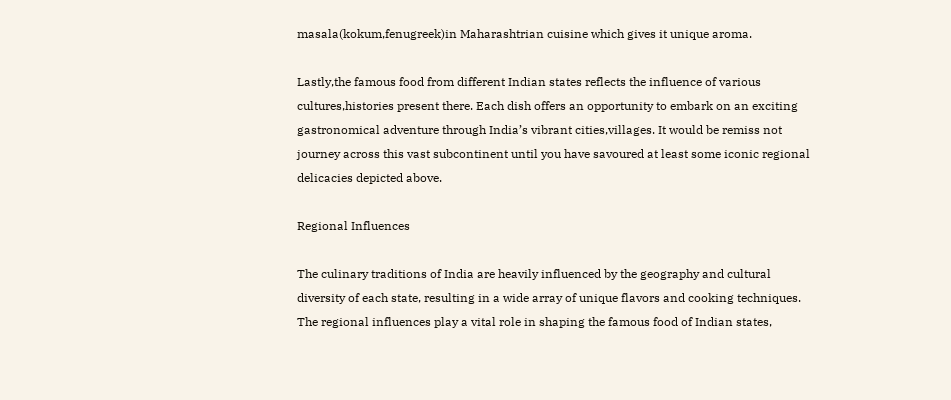masala(kokum,fenugreek)in Maharashtrian cuisine which gives it unique aroma.

Lastly,the famous food from different Indian states reflects the influence of various cultures,histories present there. Each dish offers an opportunity to embark on an exciting gastronomical adventure through India’s vibrant cities,villages. It would be remiss not journey across this vast subcontinent until you have savoured at least some iconic regional delicacies depicted above.

Regional Influences

The culinary traditions of India are heavily influenced by the geography and cultural diversity of each state, resulting in a wide array of unique flavors and cooking techniques. The regional influences play a vital role in shaping the famous food of Indian states,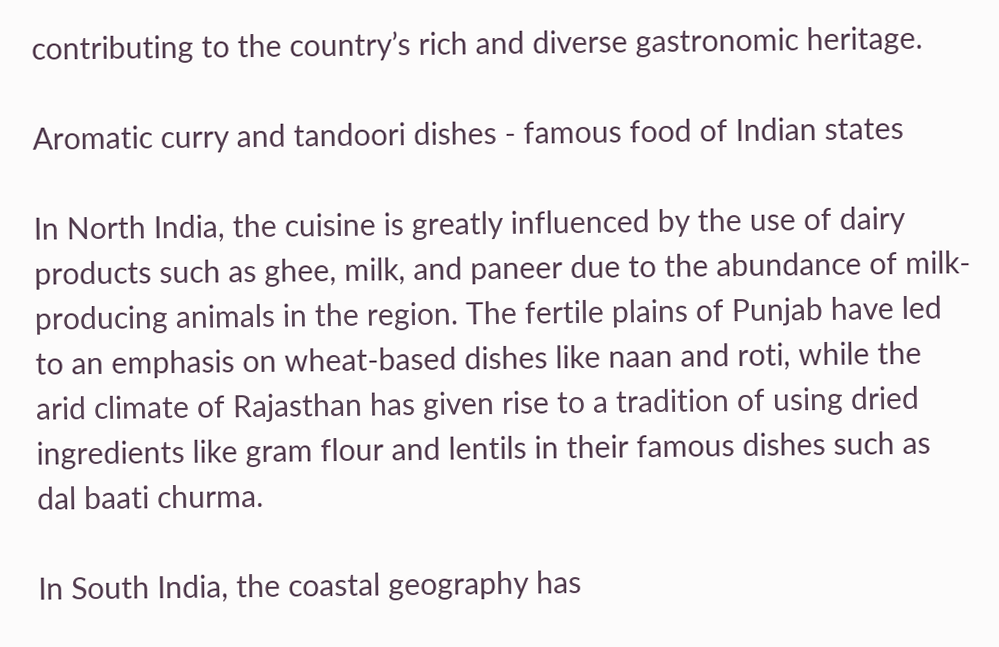contributing to the country’s rich and diverse gastronomic heritage.

Aromatic curry and tandoori dishes - famous food of Indian states

In North India, the cuisine is greatly influenced by the use of dairy products such as ghee, milk, and paneer due to the abundance of milk-producing animals in the region. The fertile plains of Punjab have led to an emphasis on wheat-based dishes like naan and roti, while the arid climate of Rajasthan has given rise to a tradition of using dried ingredients like gram flour and lentils in their famous dishes such as dal baati churma.

In South India, the coastal geography has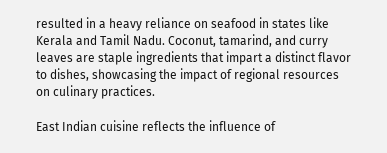resulted in a heavy reliance on seafood in states like Kerala and Tamil Nadu. Coconut, tamarind, and curry leaves are staple ingredients that impart a distinct flavor to dishes, showcasing the impact of regional resources on culinary practices.

East Indian cuisine reflects the influence of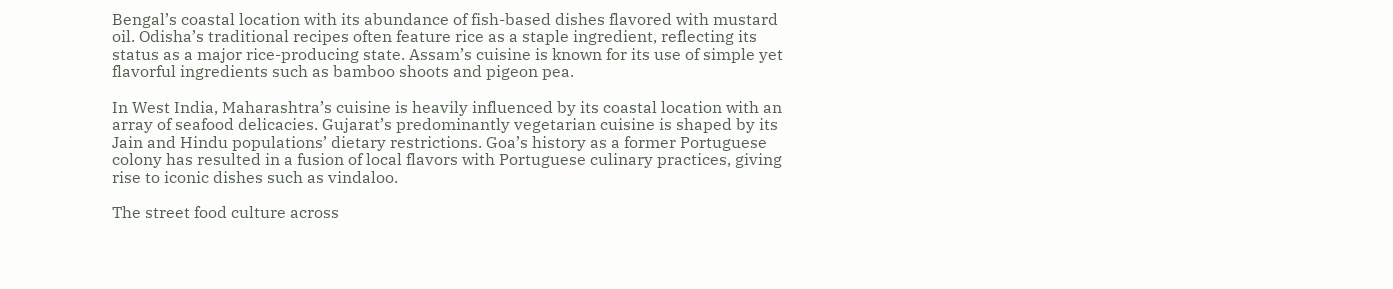Bengal’s coastal location with its abundance of fish-based dishes flavored with mustard oil. Odisha’s traditional recipes often feature rice as a staple ingredient, reflecting its status as a major rice-producing state. Assam’s cuisine is known for its use of simple yet flavorful ingredients such as bamboo shoots and pigeon pea.

In West India, Maharashtra’s cuisine is heavily influenced by its coastal location with an array of seafood delicacies. Gujarat’s predominantly vegetarian cuisine is shaped by its Jain and Hindu populations’ dietary restrictions. Goa’s history as a former Portuguese colony has resulted in a fusion of local flavors with Portuguese culinary practices, giving rise to iconic dishes such as vindaloo.

The street food culture across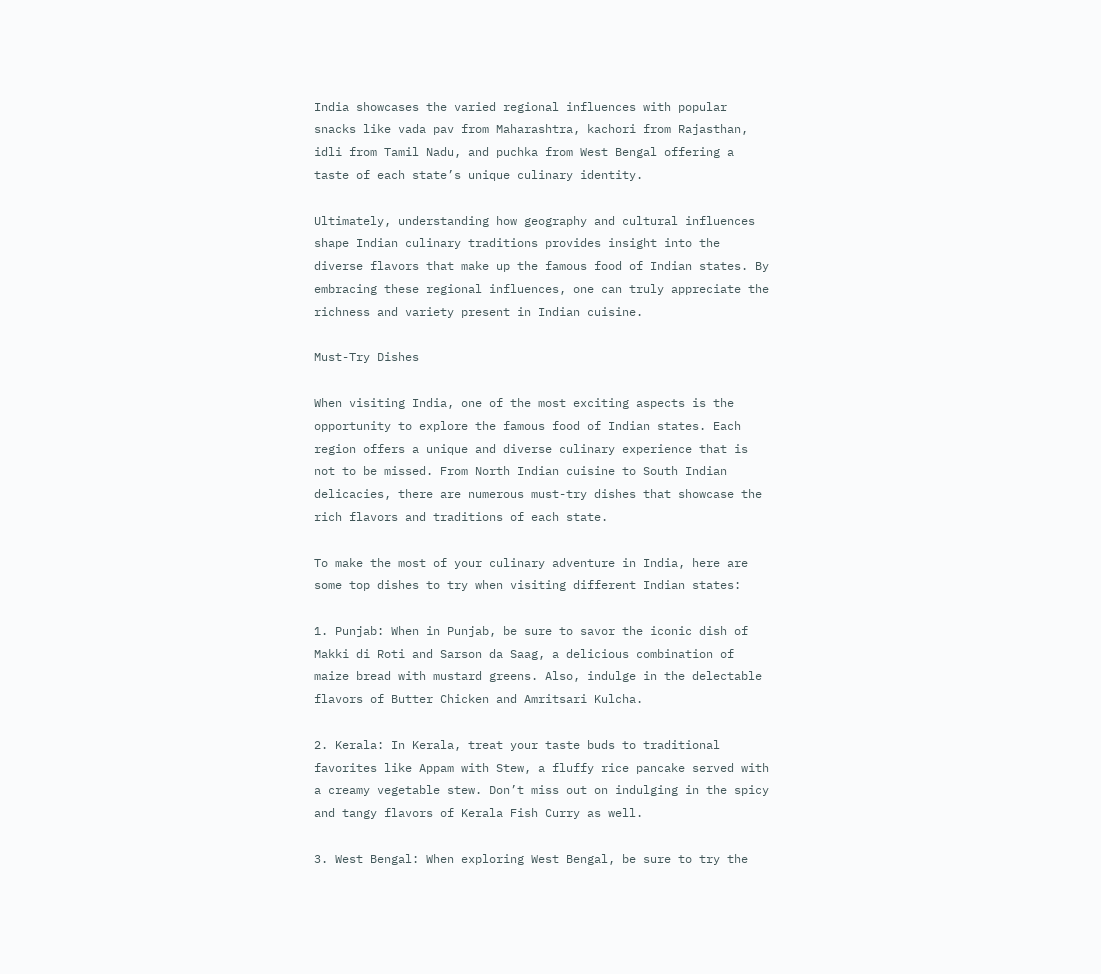India showcases the varied regional influences with popular snacks like vada pav from Maharashtra, kachori from Rajasthan, idli from Tamil Nadu, and puchka from West Bengal offering a taste of each state’s unique culinary identity.

Ultimately, understanding how geography and cultural influences shape Indian culinary traditions provides insight into the diverse flavors that make up the famous food of Indian states. By embracing these regional influences, one can truly appreciate the richness and variety present in Indian cuisine.

Must-Try Dishes

When visiting India, one of the most exciting aspects is the opportunity to explore the famous food of Indian states. Each region offers a unique and diverse culinary experience that is not to be missed. From North Indian cuisine to South Indian delicacies, there are numerous must-try dishes that showcase the rich flavors and traditions of each state.

To make the most of your culinary adventure in India, here are some top dishes to try when visiting different Indian states:

1. Punjab: When in Punjab, be sure to savor the iconic dish of Makki di Roti and Sarson da Saag, a delicious combination of maize bread with mustard greens. Also, indulge in the delectable flavors of Butter Chicken and Amritsari Kulcha.

2. Kerala: In Kerala, treat your taste buds to traditional favorites like Appam with Stew, a fluffy rice pancake served with a creamy vegetable stew. Don’t miss out on indulging in the spicy and tangy flavors of Kerala Fish Curry as well.

3. West Bengal: When exploring West Bengal, be sure to try the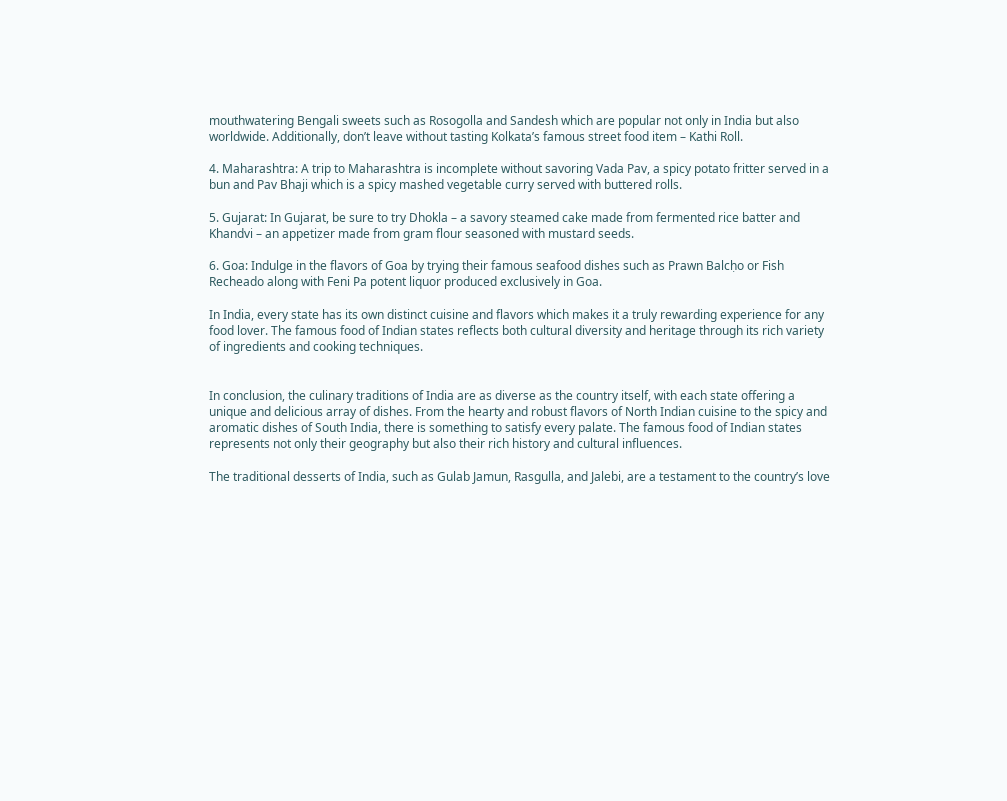mouthwatering Bengali sweets such as Rosogolla and Sandesh which are popular not only in India but also worldwide. Additionally, don’t leave without tasting Kolkata’s famous street food item – Kathi Roll.

4. Maharashtra: A trip to Maharashtra is incomplete without savoring Vada Pav, a spicy potato fritter served in a bun and Pav Bhaji which is a spicy mashed vegetable curry served with buttered rolls.

5. Gujarat: In Gujarat, be sure to try Dhokla – a savory steamed cake made from fermented rice batter and Khandvi – an appetizer made from gram flour seasoned with mustard seeds.

6. Goa: Indulge in the flavors of Goa by trying their famous seafood dishes such as Prawn Balcḥo or Fish Recheado along with Feni Рa potent liquor produced exclusively in Goa.

In India, every state has its own distinct cuisine and flavors which makes it a truly rewarding experience for any food lover. The famous food of Indian states reflects both cultural diversity and heritage through its rich variety of ingredients and cooking techniques.


In conclusion, the culinary traditions of India are as diverse as the country itself, with each state offering a unique and delicious array of dishes. From the hearty and robust flavors of North Indian cuisine to the spicy and aromatic dishes of South India, there is something to satisfy every palate. The famous food of Indian states represents not only their geography but also their rich history and cultural influences.

The traditional desserts of India, such as Gulab Jamun, Rasgulla, and Jalebi, are a testament to the country’s love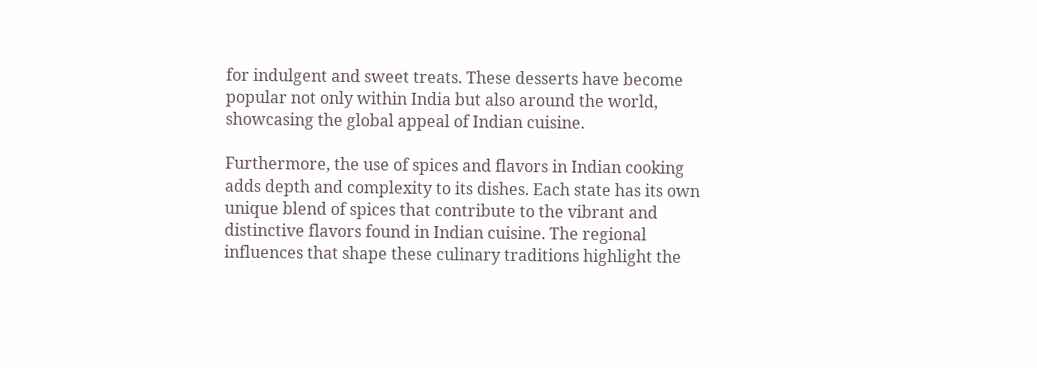for indulgent and sweet treats. These desserts have become popular not only within India but also around the world, showcasing the global appeal of Indian cuisine.

Furthermore, the use of spices and flavors in Indian cooking adds depth and complexity to its dishes. Each state has its own unique blend of spices that contribute to the vibrant and distinctive flavors found in Indian cuisine. The regional influences that shape these culinary traditions highlight the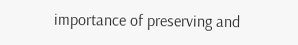importance of preserving and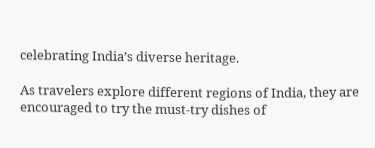celebrating India’s diverse heritage.

As travelers explore different regions of India, they are encouraged to try the must-try dishes of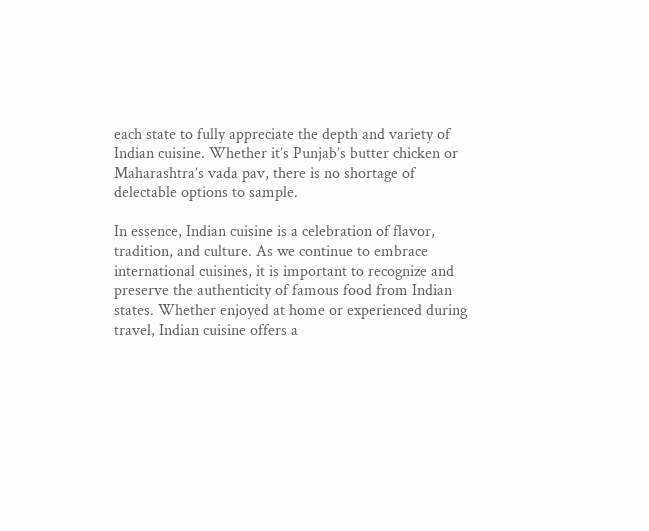each state to fully appreciate the depth and variety of Indian cuisine. Whether it’s Punjab’s butter chicken or Maharashtra’s vada pav, there is no shortage of delectable options to sample.

In essence, Indian cuisine is a celebration of flavor, tradition, and culture. As we continue to embrace international cuisines, it is important to recognize and preserve the authenticity of famous food from Indian states. Whether enjoyed at home or experienced during travel, Indian cuisine offers a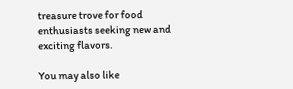treasure trove for food enthusiasts seeking new and exciting flavors.

You may also like